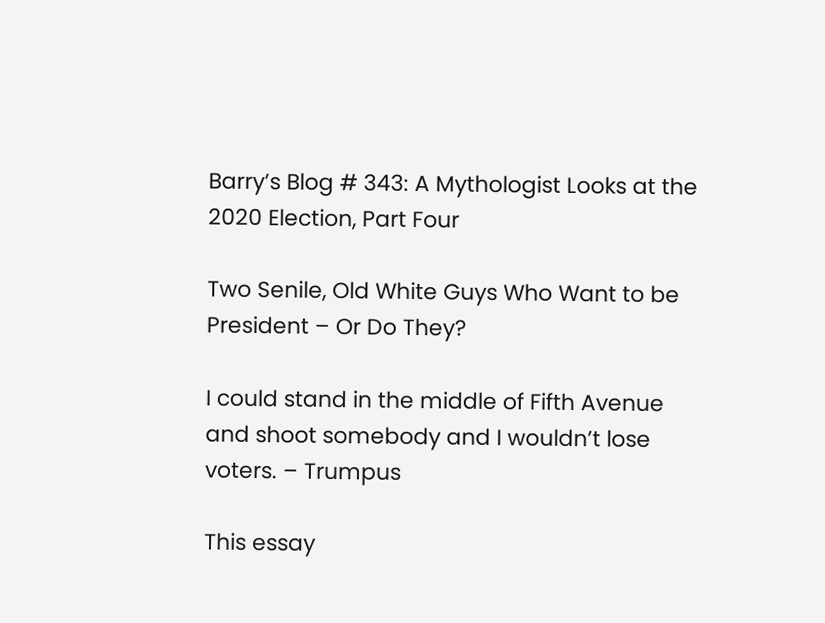Barry’s Blog # 343: A Mythologist Looks at the 2020 Election, Part Four

Two Senile, Old White Guys Who Want to be President – Or Do They?

I could stand in the middle of Fifth Avenue and shoot somebody and I wouldn’t lose voters. – Trumpus

This essay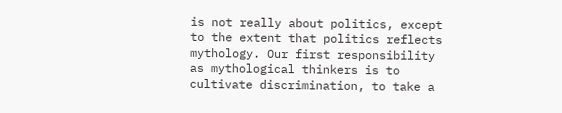is not really about politics, except to the extent that politics reflects mythology. Our first responsibility as mythological thinkers is to cultivate discrimination, to take a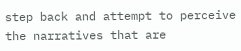step back and attempt to perceive the narratives that are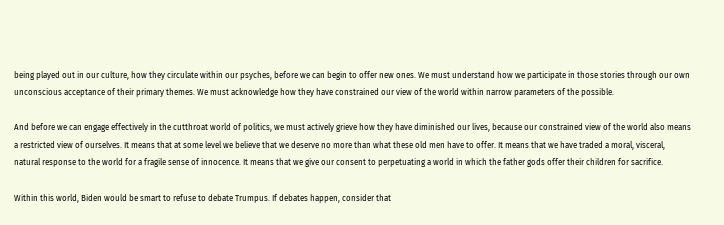being played out in our culture, how they circulate within our psyches, before we can begin to offer new ones. We must understand how we participate in those stories through our own unconscious acceptance of their primary themes. We must acknowledge how they have constrained our view of the world within narrow parameters of the possible.

And before we can engage effectively in the cutthroat world of politics, we must actively grieve how they have diminished our lives, because our constrained view of the world also means a restricted view of ourselves. It means that at some level we believe that we deserve no more than what these old men have to offer. It means that we have traded a moral, visceral, natural response to the world for a fragile sense of innocence. It means that we give our consent to perpetuating a world in which the father gods offer their children for sacrifice.

Within this world, Biden would be smart to refuse to debate Trumpus. If debates happen, consider that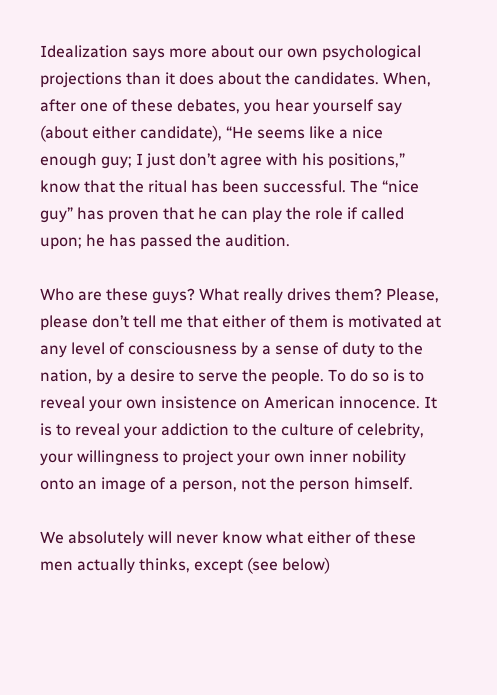Idealization says more about our own psychological projections than it does about the candidates. When, after one of these debates, you hear yourself say (about either candidate), “He seems like a nice enough guy; I just don’t agree with his positions,” know that the ritual has been successful. The “nice guy” has proven that he can play the role if called upon; he has passed the audition.

Who are these guys? What really drives them? Please, please don’t tell me that either of them is motivated at any level of consciousness by a sense of duty to the nation, by a desire to serve the people. To do so is to reveal your own insistence on American innocence. It is to reveal your addiction to the culture of celebrity, your willingness to project your own inner nobility onto an image of a person, not the person himself.

We absolutely will never know what either of these men actually thinks, except (see below)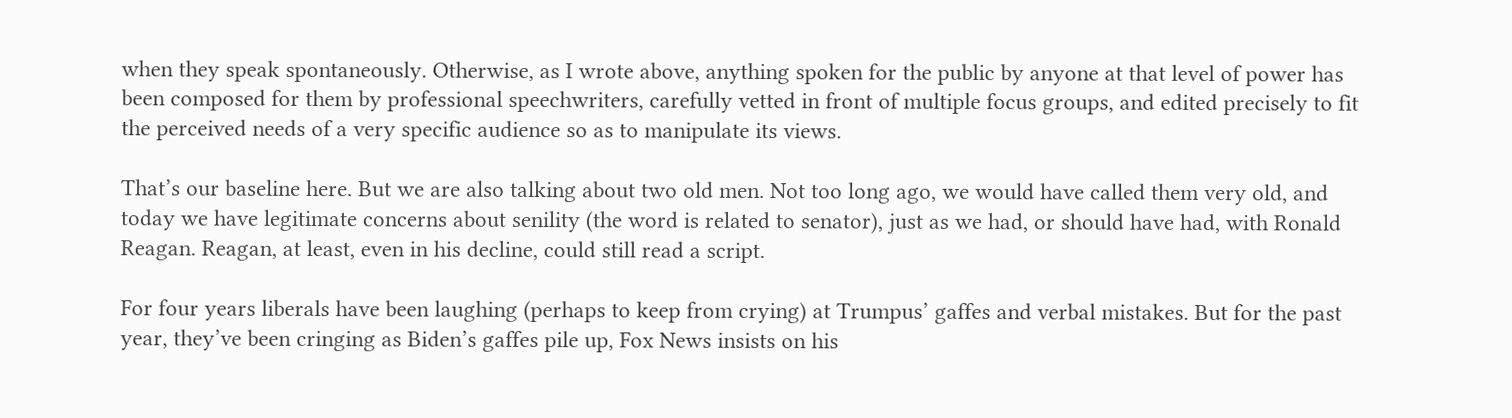when they speak spontaneously. Otherwise, as I wrote above, anything spoken for the public by anyone at that level of power has been composed for them by professional speechwriters, carefully vetted in front of multiple focus groups, and edited precisely to fit the perceived needs of a very specific audience so as to manipulate its views.

That’s our baseline here. But we are also talking about two old men. Not too long ago, we would have called them very old, and today we have legitimate concerns about senility (the word is related to senator), just as we had, or should have had, with Ronald Reagan. Reagan, at least, even in his decline, could still read a script.

For four years liberals have been laughing (perhaps to keep from crying) at Trumpus’ gaffes and verbal mistakes. But for the past year, they’ve been cringing as Biden’s gaffes pile up, Fox News insists on his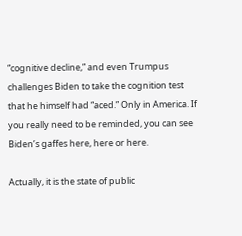“cognitive decline,” and even Trumpus challenges Biden to take the cognition test that he himself had “aced.” Only in America. If you really need to be reminded, you can see Biden’s gaffes here, here or here.

Actually, it is the state of public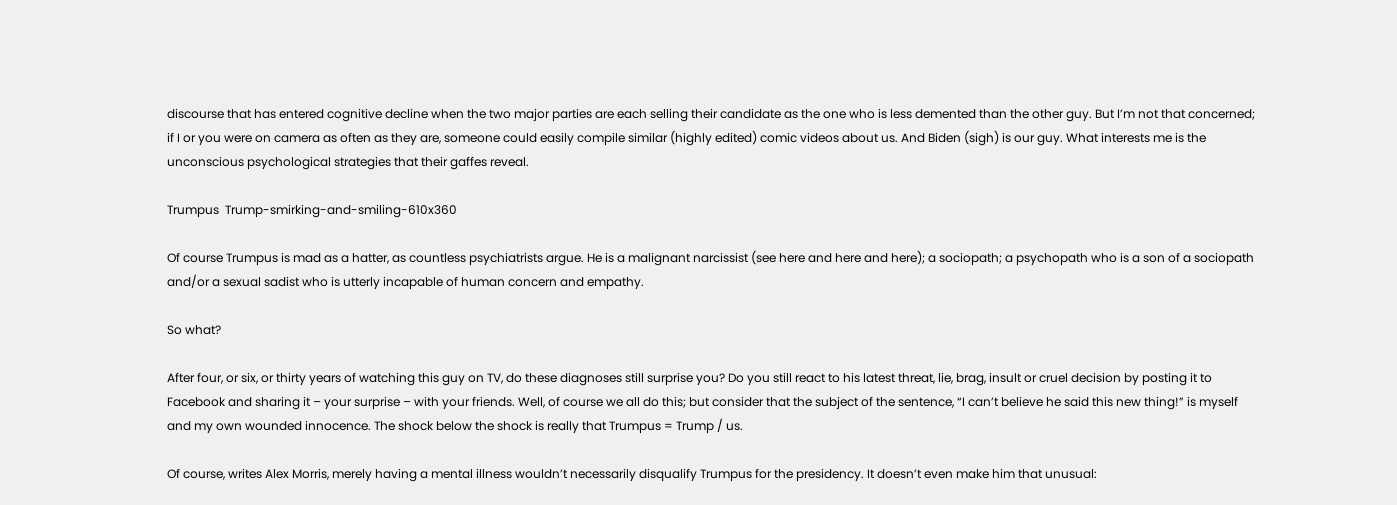discourse that has entered cognitive decline when the two major parties are each selling their candidate as the one who is less demented than the other guy. But I’m not that concerned; if I or you were on camera as often as they are, someone could easily compile similar (highly edited) comic videos about us. And Biden (sigh) is our guy. What interests me is the unconscious psychological strategies that their gaffes reveal.

Trumpus  Trump-smirking-and-smiling-610x360

Of course Trumpus is mad as a hatter, as countless psychiatrists argue. He is a malignant narcissist (see here and here and here); a sociopath; a psychopath who is a son of a sociopath and/or a sexual sadist who is utterly incapable of human concern and empathy.

So what?

After four, or six, or thirty years of watching this guy on TV, do these diagnoses still surprise you? Do you still react to his latest threat, lie, brag, insult or cruel decision by posting it to Facebook and sharing it – your surprise – with your friends. Well, of course we all do this; but consider that the subject of the sentence, “I can’t believe he said this new thing!” is myself and my own wounded innocence. The shock below the shock is really that Trumpus = Trump / us.

Of course, writes Alex Morris, merely having a mental illness wouldn’t necessarily disqualify Trumpus for the presidency. It doesn’t even make him that unusual: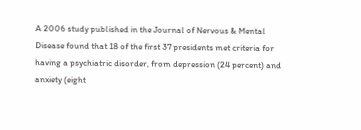A 2006 study published in the Journal of Nervous & Mental Disease found that 18 of the first 37 presidents met criteria for having a psychiatric disorder, from depression (24 percent) and anxiety (eight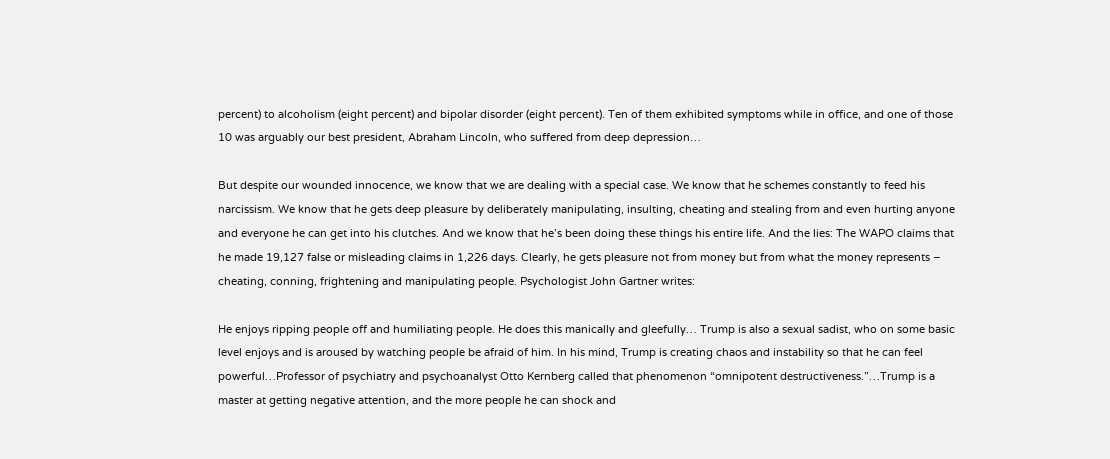percent) to alcoholism (eight percent) and bipolar disorder (eight percent). Ten of them exhibited symptoms while in office, and one of those 10 was arguably our best president, Abraham Lincoln, who suffered from deep depression…

But despite our wounded innocence, we know that we are dealing with a special case. We know that he schemes constantly to feed his narcissism. We know that he gets deep pleasure by deliberately manipulating, insulting, cheating and stealing from and even hurting anyone and everyone he can get into his clutches. And we know that he’s been doing these things his entire life. And the lies: The WAPO claims that he made 19,127 false or misleading claims in 1,226 days. Clearly, he gets pleasure not from money but from what the money represents – cheating, conning, frightening and manipulating people. Psychologist John Gartner writes:

He enjoys ripping people off and humiliating people. He does this manically and gleefully… Trump is also a sexual sadist, who on some basic level enjoys and is aroused by watching people be afraid of him. In his mind, Trump is creating chaos and instability so that he can feel powerful…Professor of psychiatry and psychoanalyst Otto Kernberg called that phenomenon “omnipotent destructiveness.”…Trump is a master at getting negative attention, and the more people he can shock and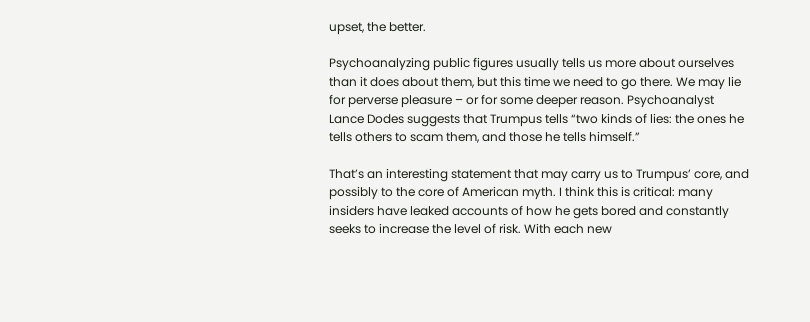upset, the better.

Psychoanalyzing public figures usually tells us more about ourselves than it does about them, but this time we need to go there. We may lie for perverse pleasure – or for some deeper reason. Psychoanalyst Lance Dodes suggests that Trumpus tells “two kinds of lies: the ones he tells others to scam them, and those he tells himself.”

That’s an interesting statement that may carry us to Trumpus’ core, and possibly to the core of American myth. I think this is critical: many insiders have leaked accounts of how he gets bored and constantly seeks to increase the level of risk. With each new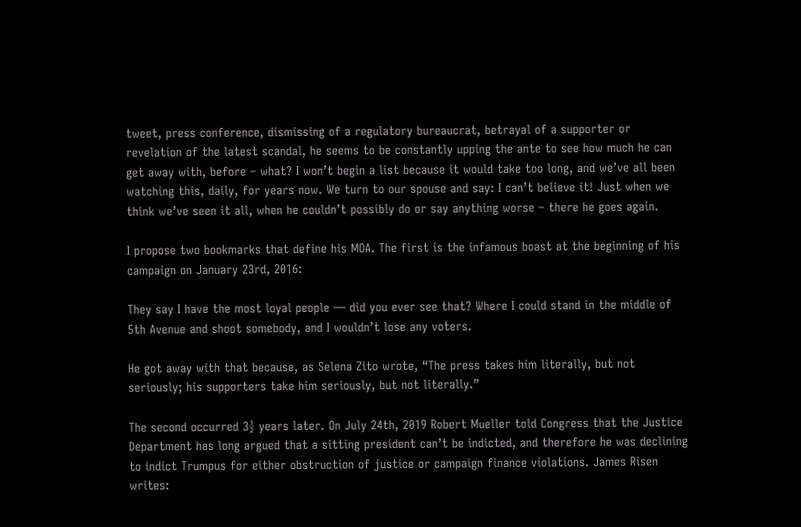tweet, press conference, dismissing of a regulatory bureaucrat, betrayal of a supporter or revelation of the latest scandal, he seems to be constantly upping the ante to see how much he can get away with, before – what? I won’t begin a list because it would take too long, and we’ve all been watching this, daily, for years now. We turn to our spouse and say: I can’t believe it! Just when we think we’ve seen it all, when he couldn’t possibly do or say anything worse – there he goes again.

I propose two bookmarks that define his MOA. The first is the infamous boast at the beginning of his campaign on January 23rd, 2016:

They say I have the most loyal people — did you ever see that? Where I could stand in the middle of 5th Avenue and shoot somebody, and I wouldn’t lose any voters.

He got away with that because, as Selena Zito wrote, “The press takes him literally, but not seriously; his supporters take him seriously, but not literally.”

The second occurred 3½ years later. On July 24th, 2019 Robert Mueller told Congress that the Justice Department has long argued that a sitting president can’t be indicted, and therefore he was declining to indict Trumpus for either obstruction of justice or campaign finance violations. James Risen writes: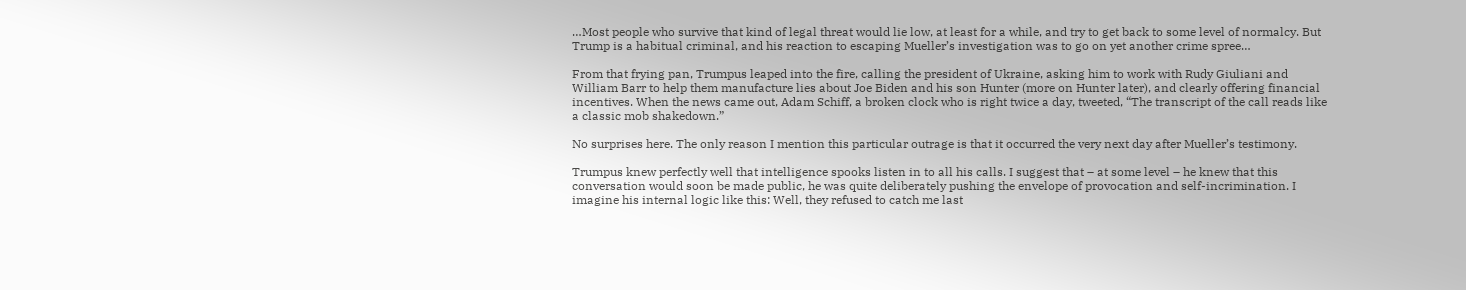…Most people who survive that kind of legal threat would lie low, at least for a while, and try to get back to some level of normalcy. But Trump is a habitual criminal, and his reaction to escaping Mueller’s investigation was to go on yet another crime spree…

From that frying pan, Trumpus leaped into the fire, calling the president of Ukraine, asking him to work with Rudy Giuliani and William Barr to help them manufacture lies about Joe Biden and his son Hunter (more on Hunter later), and clearly offering financial incentives. When the news came out, Adam Schiff, a broken clock who is right twice a day, tweeted, “The transcript of the call reads like a classic mob shakedown.”

No surprises here. The only reason I mention this particular outrage is that it occurred the very next day after Mueller’s testimony.

Trumpus knew perfectly well that intelligence spooks listen in to all his calls. I suggest that – at some level – he knew that this conversation would soon be made public, he was quite deliberately pushing the envelope of provocation and self-incrimination. I imagine his internal logic like this: Well, they refused to catch me last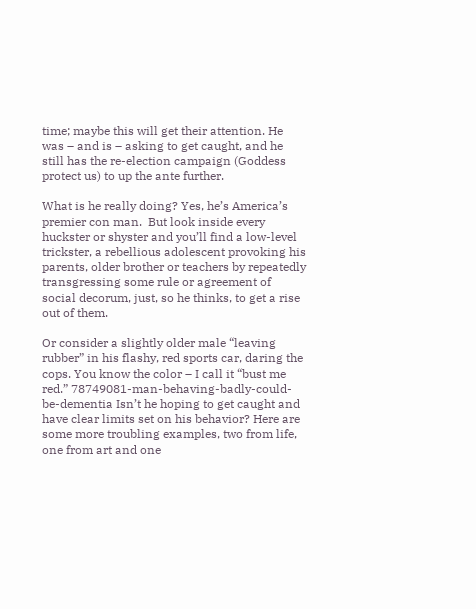time; maybe this will get their attention. He was – and is – asking to get caught, and he still has the re-election campaign (Goddess protect us) to up the ante further.

What is he really doing? Yes, he’s America’s premier con man.  But look inside every huckster or shyster and you’ll find a low-level trickster, a rebellious adolescent provoking his parents, older brother or teachers by repeatedly transgressing some rule or agreement of social decorum, just, so he thinks, to get a rise out of them.

Or consider a slightly older male “leaving rubber” in his flashy, red sports car, daring the cops. You know the color – I call it “bust me red.” 78749081-man-behaving-badly-could-be-dementia Isn’t he hoping to get caught and have clear limits set on his behavior? Here are some more troubling examples, two from life, one from art and one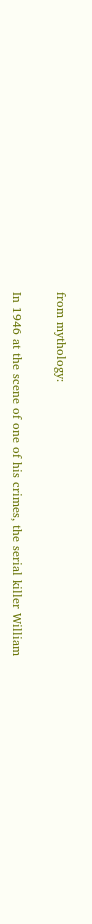from mythology:

In 1946 at the scene of one of his crimes, the serial killer William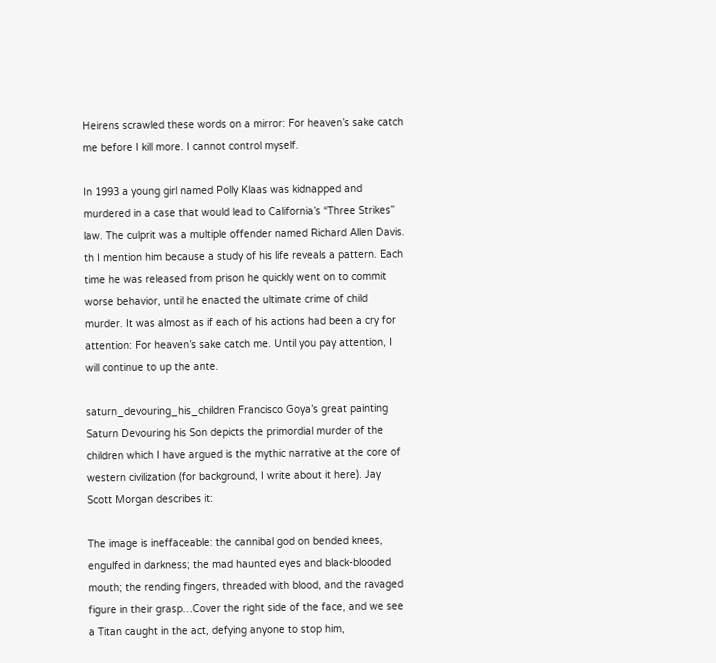Heirens scrawled these words on a mirror: For heaven’s sake catch me before I kill more. I cannot control myself.

In 1993 a young girl named Polly Klaas was kidnapped and murdered in a case that would lead to California’s “Three Strikes” law. The culprit was a multiple offender named Richard Allen Davis.  th I mention him because a study of his life reveals a pattern. Each time he was released from prison he quickly went on to commit worse behavior, until he enacted the ultimate crime of child murder. It was almost as if each of his actions had been a cry for attention: For heaven’s sake catch me. Until you pay attention, I will continue to up the ante.

saturn_devouring_his_children Francisco Goya’s great painting Saturn Devouring his Son depicts the primordial murder of the children which I have argued is the mythic narrative at the core of western civilization (for background, I write about it here). Jay Scott Morgan describes it:

The image is ineffaceable: the cannibal god on bended knees, engulfed in darkness; the mad haunted eyes and black-blooded mouth; the rending fingers, threaded with blood, and the ravaged figure in their grasp…Cover the right side of the face, and we see a Titan caught in the act, defying anyone to stop him,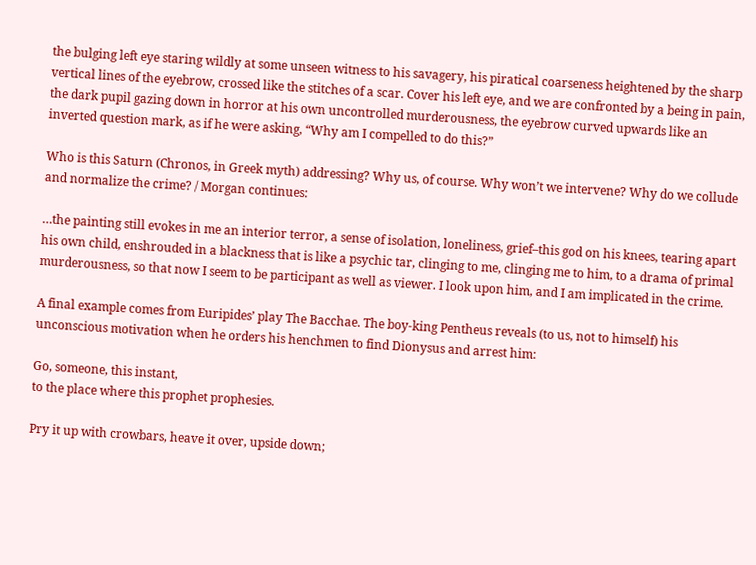the bulging left eye staring wildly at some unseen witness to his savagery, his piratical coarseness heightened by the sharp vertical lines of the eyebrow, crossed like the stitches of a scar. Cover his left eye, and we are confronted by a being in pain, the dark pupil gazing down in horror at his own uncontrolled murderousness, the eyebrow curved upwards like an inverted question mark, as if he were asking, “Why am I compelled to do this?”

Who is this Saturn (Chronos, in Greek myth) addressing? Why us, of course. Why won’t we intervene? Why do we collude and normalize the crime? / Morgan continues:

…the painting still evokes in me an interior terror, a sense of isolation, loneliness, grief–this god on his knees, tearing apart his own child, enshrouded in a blackness that is like a psychic tar, clinging to me, clinging me to him, to a drama of primal murderousness, so that now I seem to be participant as well as viewer. I look upon him, and I am implicated in the crime.

A final example comes from Euripides’ play The Bacchae. The boy-king Pentheus reveals (to us, not to himself) his unconscious motivation when he orders his henchmen to find Dionysus and arrest him:

Go, someone, this instant,
to the place where this prophet prophesies.

Pry it up with crowbars, heave it over, upside down;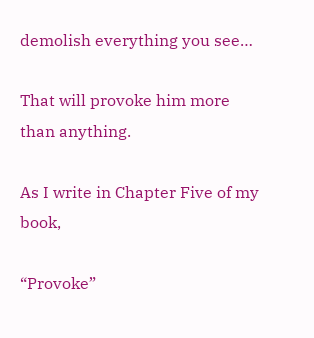demolish everything you see…

That will provoke him more than anything.

As I write in Chapter Five of my book,

“Provoke”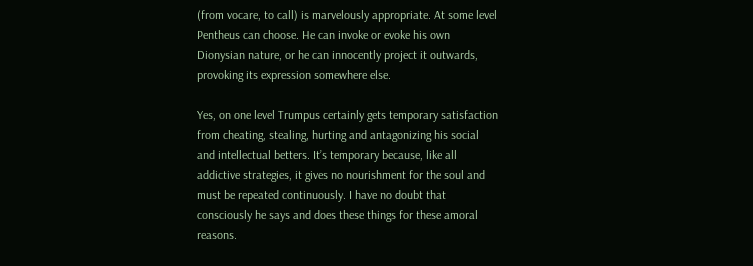(from vocare, to call) is marvelously appropriate. At some level Pentheus can choose. He can invoke or evoke his own Dionysian nature, or he can innocently project it outwards, provoking its expression somewhere else.

Yes, on one level Trumpus certainly gets temporary satisfaction from cheating, stealing, hurting and antagonizing his social and intellectual betters. It’s temporary because, like all addictive strategies, it gives no nourishment for the soul and must be repeated continuously. I have no doubt that consciously he says and does these things for these amoral reasons.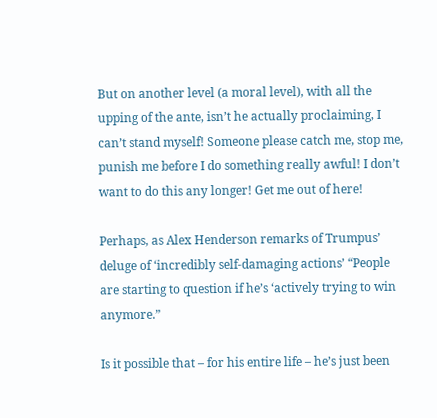But on another level (a moral level), with all the upping of the ante, isn’t he actually proclaiming, I can’t stand myself! Someone please catch me, stop me, punish me before I do something really awful! I don’t want to do this any longer! Get me out of here!

Perhaps, as Alex Henderson remarks of Trumpus’ deluge of ‘incredibly self-damaging actions’ “People are starting to question if he’s ‘actively trying to win anymore.”

Is it possible that – for his entire life – he’s just been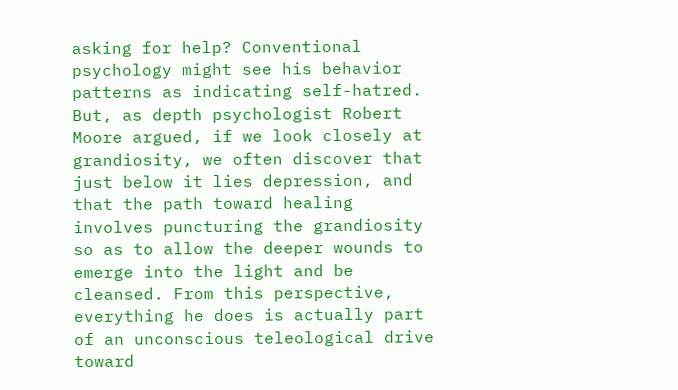asking for help? Conventional psychology might see his behavior patterns as indicating self-hatred. But, as depth psychologist Robert Moore argued, if we look closely at grandiosity, we often discover that just below it lies depression, and that the path toward healing involves puncturing the grandiosity so as to allow the deeper wounds to emerge into the light and be cleansed. From this perspective, everything he does is actually part of an unconscious teleological drive toward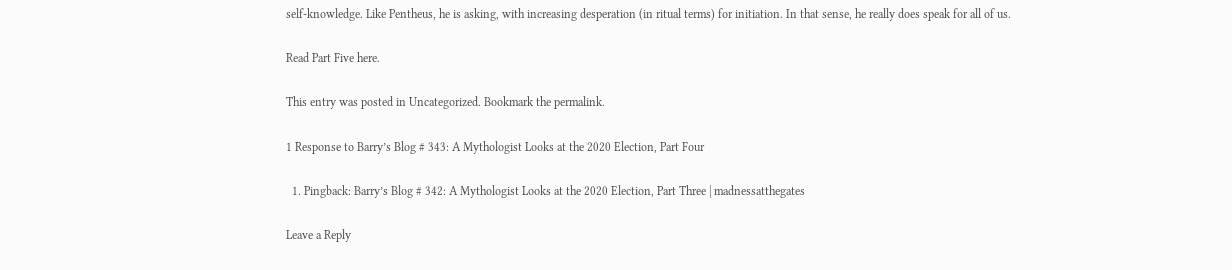self-knowledge. Like Pentheus, he is asking, with increasing desperation (in ritual terms) for initiation. In that sense, he really does speak for all of us.

Read Part Five here.

This entry was posted in Uncategorized. Bookmark the permalink.

1 Response to Barry’s Blog # 343: A Mythologist Looks at the 2020 Election, Part Four

  1. Pingback: Barry’s Blog # 342: A Mythologist Looks at the 2020 Election, Part Three | madnessatthegates

Leave a Reply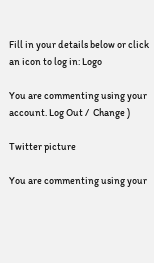Fill in your details below or click an icon to log in: Logo

You are commenting using your account. Log Out /  Change )

Twitter picture

You are commenting using your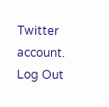Twitter account. Log Out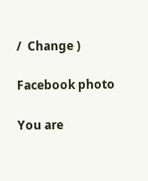/  Change )

Facebook photo

You are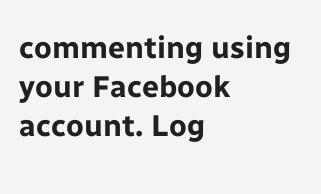commenting using your Facebook account. Log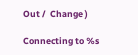Out /  Change )

Connecting to %s